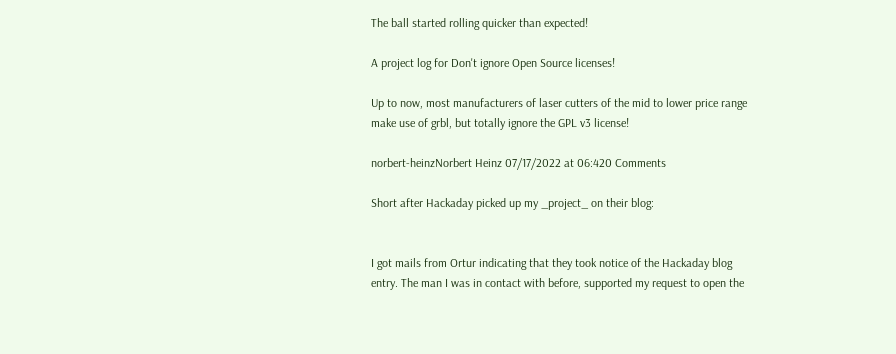The ball started rolling quicker than expected!

A project log for Don't ignore Open Source licenses!

Up to now, most manufacturers of laser cutters of the mid to lower price range make use of grbl, but totally ignore the GPL v3 license!

norbert-heinzNorbert Heinz 07/17/2022 at 06:420 Comments

Short after Hackaday picked up my _project_ on their blog:


I got mails from Ortur indicating that they took notice of the Hackaday blog entry. The man I was in contact with before, supported my request to open the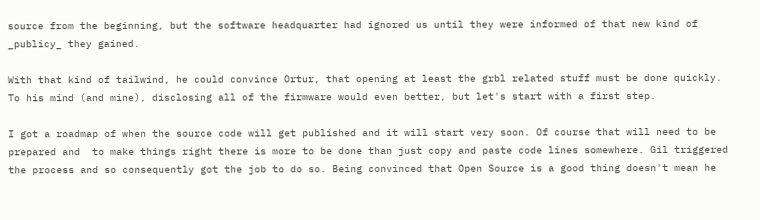source from the beginning, but the software headquarter had ignored us until they were informed of that new kind of _publicy_ they gained.

With that kind of tailwind, he could convince Ortur, that opening at least the grbl related stuff must be done quickly. To his mind (and mine), disclosing all of the firmware would even better, but let's start with a first step.

I got a roadmap of when the source code will get published and it will start very soon. Of course that will need to be prepared and  to make things right there is more to be done than just copy and paste code lines somewhere. Gil triggered the process and so consequently got the job to do so. Being convinced that Open Source is a good thing doesn't mean he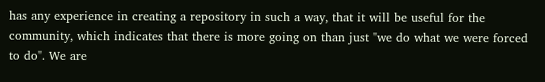has any experience in creating a repository in such a way, that it will be useful for the community, which indicates that there is more going on than just "we do what we were forced to do". We are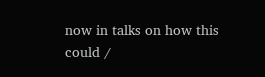now in talks on how this could /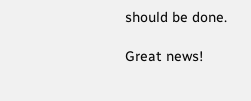should be done.

Great news!